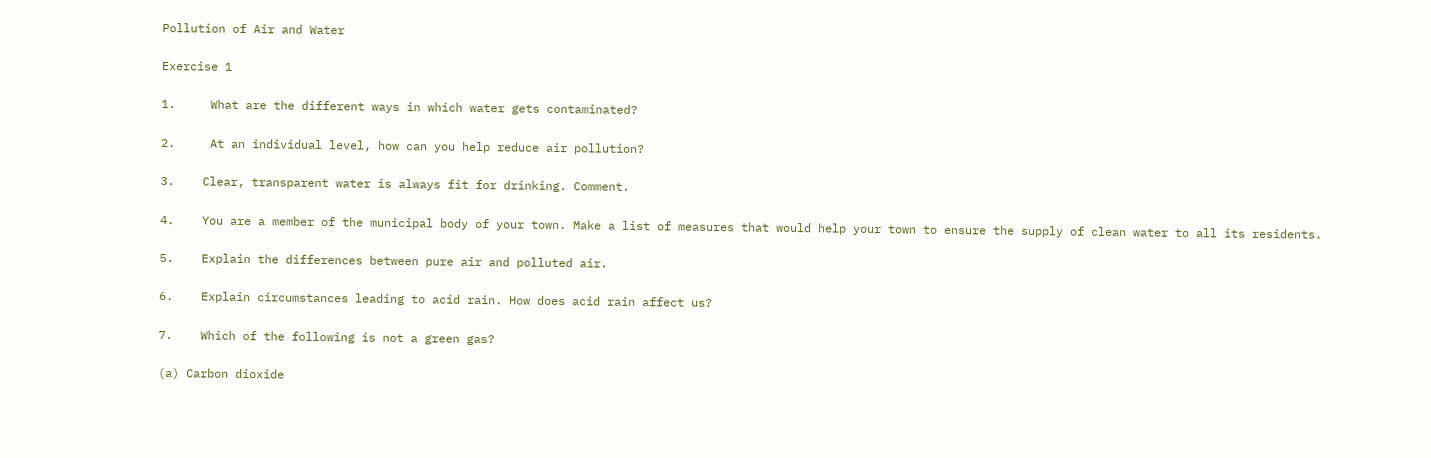Pollution of Air and Water

Exercise 1

1.     What are the different ways in which water gets contaminated?

2.     At an individual level, how can you help reduce air pollution?

3.    Clear, transparent water is always fit for drinking. Comment.

4.    You are a member of the municipal body of your town. Make a list of measures that would help your town to ensure the supply of clean water to all its residents.

5.    Explain the differences between pure air and polluted air.

6.    Explain circumstances leading to acid rain. How does acid rain affect us?

7.    Which of the following is not a green gas?

(a) Carbon dioxide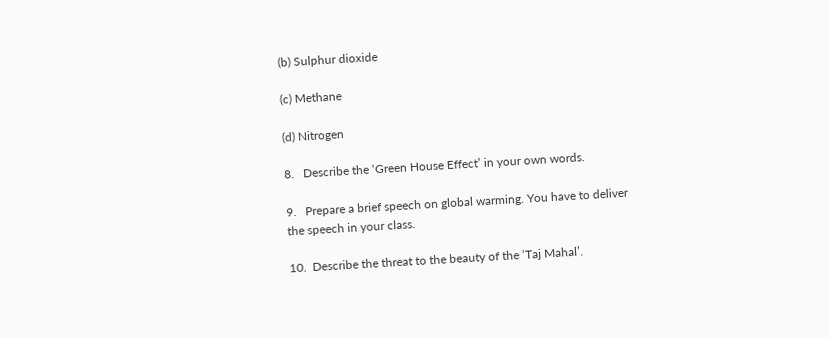(b) Sulphur dioxide

(c) Methane

(d) Nitrogen

8.   Describe the ‘Green House Effect’ in your own words.

9.   Prepare a brief speech on global warming. You have to deliver the speech in your class.

10.  Describe the threat to the beauty of the ‘Taj Mahal’.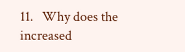11.   Why does the increased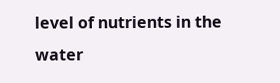level of nutrients in the water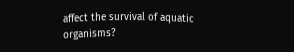affect the survival of aquatic organisms?